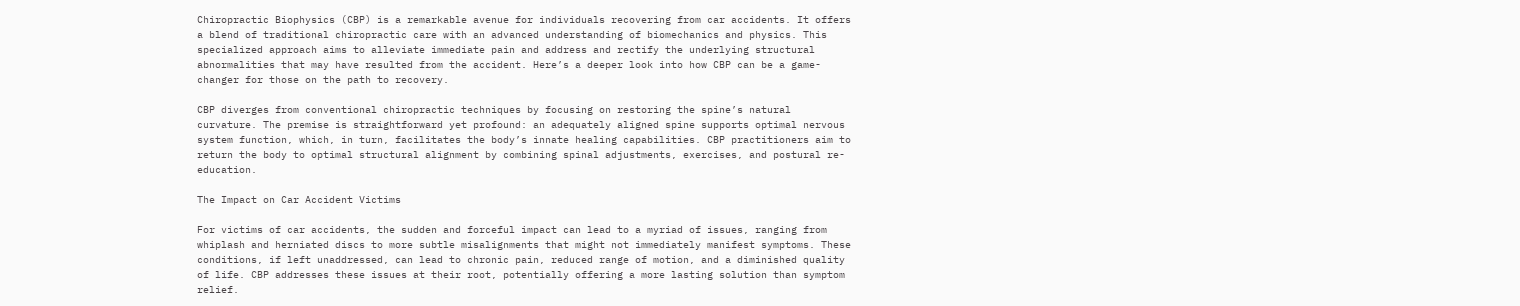Chiropractic Biophysics (CBP) is a remarkable avenue for individuals recovering from car accidents. It offers a blend of traditional chiropractic care with an advanced understanding of biomechanics and physics. This specialized approach aims to alleviate immediate pain and address and rectify the underlying structural abnormalities that may have resulted from the accident. Here’s a deeper look into how CBP can be a game-changer for those on the path to recovery.

CBP diverges from conventional chiropractic techniques by focusing on restoring the spine’s natural curvature. The premise is straightforward yet profound: an adequately aligned spine supports optimal nervous system function, which, in turn, facilitates the body’s innate healing capabilities. CBP practitioners aim to return the body to optimal structural alignment by combining spinal adjustments, exercises, and postural re-education.

The Impact on Car Accident Victims

For victims of car accidents, the sudden and forceful impact can lead to a myriad of issues, ranging from whiplash and herniated discs to more subtle misalignments that might not immediately manifest symptoms. These conditions, if left unaddressed, can lead to chronic pain, reduced range of motion, and a diminished quality of life. CBP addresses these issues at their root, potentially offering a more lasting solution than symptom relief.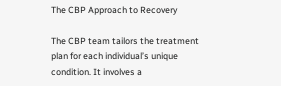The CBP Approach to Recovery

The CBP team tailors the treatment plan for each individual’s unique condition. It involves a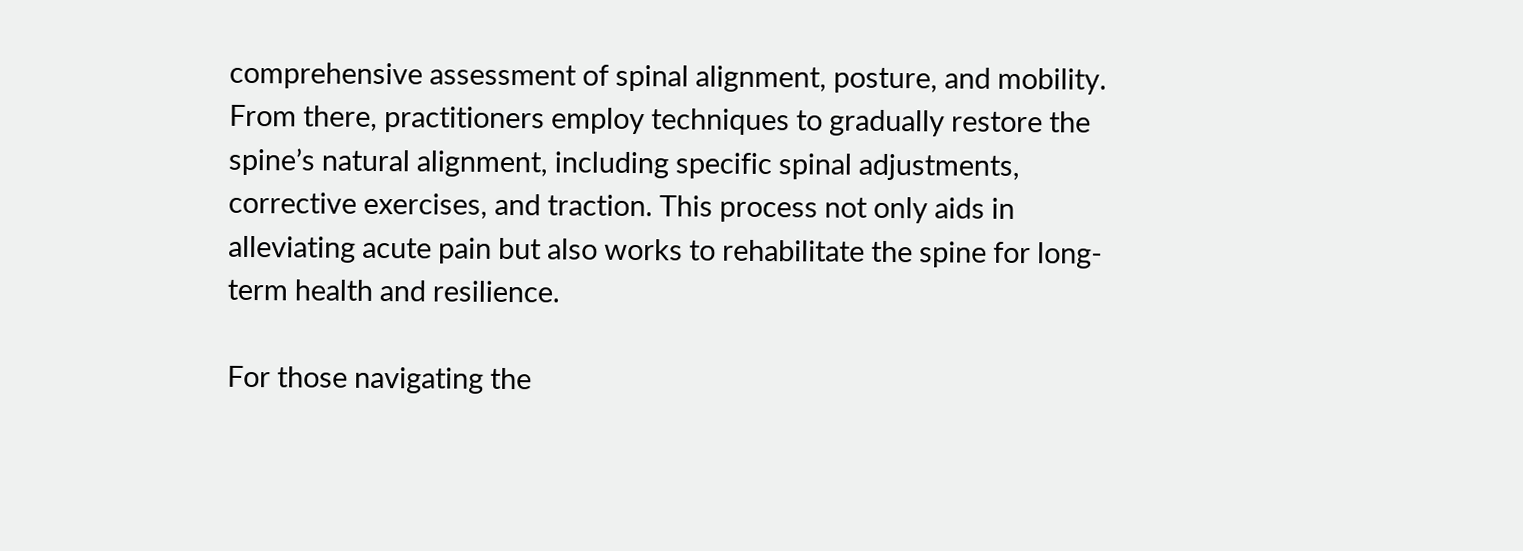comprehensive assessment of spinal alignment, posture, and mobility. From there, practitioners employ techniques to gradually restore the spine’s natural alignment, including specific spinal adjustments, corrective exercises, and traction. This process not only aids in alleviating acute pain but also works to rehabilitate the spine for long-term health and resilience.

For those navigating the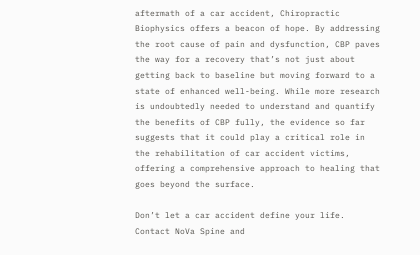aftermath of a car accident, Chiropractic Biophysics offers a beacon of hope. By addressing the root cause of pain and dysfunction, CBP paves the way for a recovery that’s not just about getting back to baseline but moving forward to a state of enhanced well-being. While more research is undoubtedly needed to understand and quantify the benefits of CBP fully, the evidence so far suggests that it could play a critical role in the rehabilitation of car accident victims, offering a comprehensive approach to healing that goes beyond the surface.

Don’t let a car accident define your life. Contact NoVa Spine and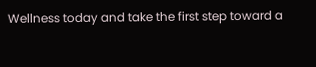Wellness today and take the first step toward a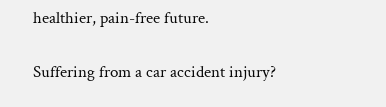healthier, pain-free future.

Suffering from a car accident injury?